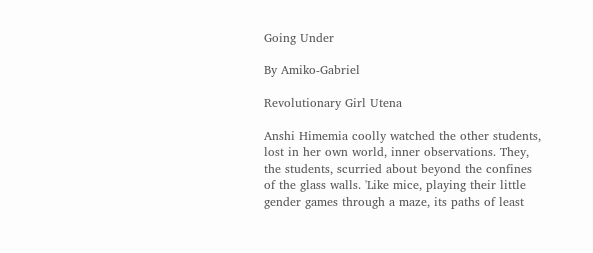Going Under

By Amiko-Gabriel

Revolutionary Girl Utena

Anshi Himemia coolly watched the other students, lost in her own world, inner observations. They, the students, scurried about beyond the confines of the glass walls. 'Like mice, playing their little gender games through a maze, its paths of least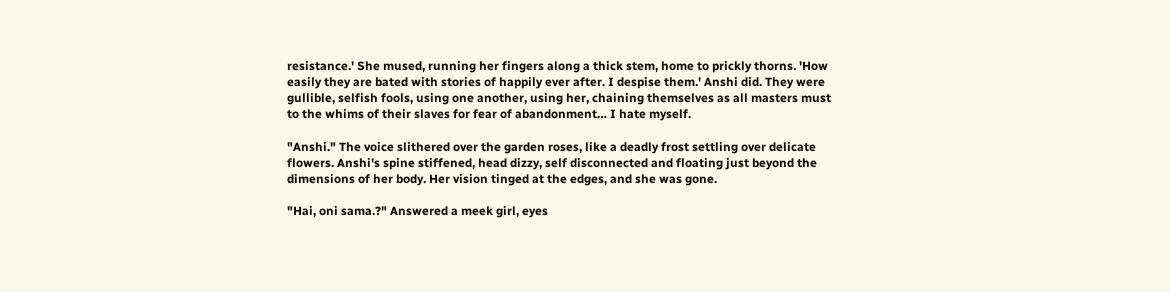resistance.' She mused, running her fingers along a thick stem, home to prickly thorns. 'How easily they are bated with stories of happily ever after. I despise them.' Anshi did. They were gullible, selfish fools, using one another, using her, chaining themselves as all masters must to the whims of their slaves for fear of abandonment… I hate myself.

"Anshi." The voice slithered over the garden roses, like a deadly frost settling over delicate flowers. Anshi's spine stiffened, head dizzy, self disconnected and floating just beyond the dimensions of her body. Her vision tinged at the edges, and she was gone.

"Hai, oni sama.?" Answered a meek girl, eyes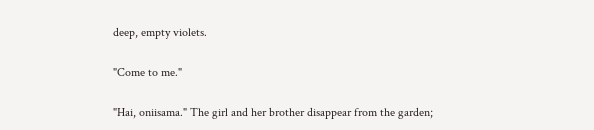deep, empty violets.

"Come to me."

"Hai, oniisama." The girl and her brother disappear from the garden;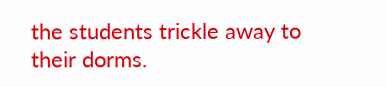the students trickle away to their dorms.